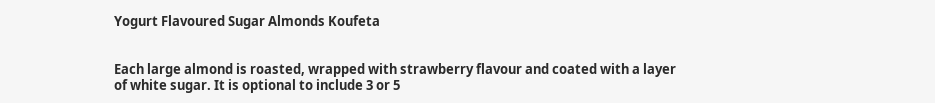Yogurt Flavoured Sugar Almonds Koufeta


Each large almond is roasted, wrapped with strawberry flavour and coated with a layer of white sugar. It is optional to include 3 or 5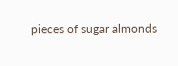pieces of sugar almonds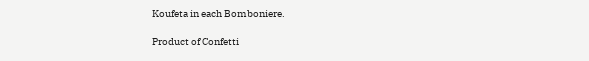Koufeta in each Bomboniere.

Product of Confetti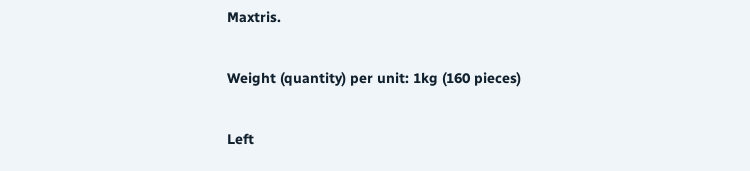Maxtris.

Weight (quantity) per unit: 1kg (160 pieces)

Left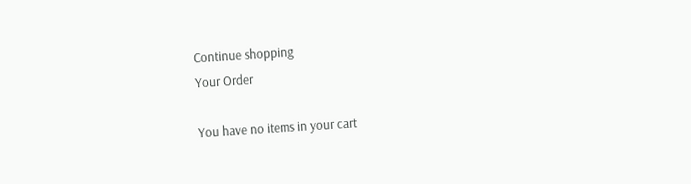Continue shopping
Your Order

You have no items in your cart